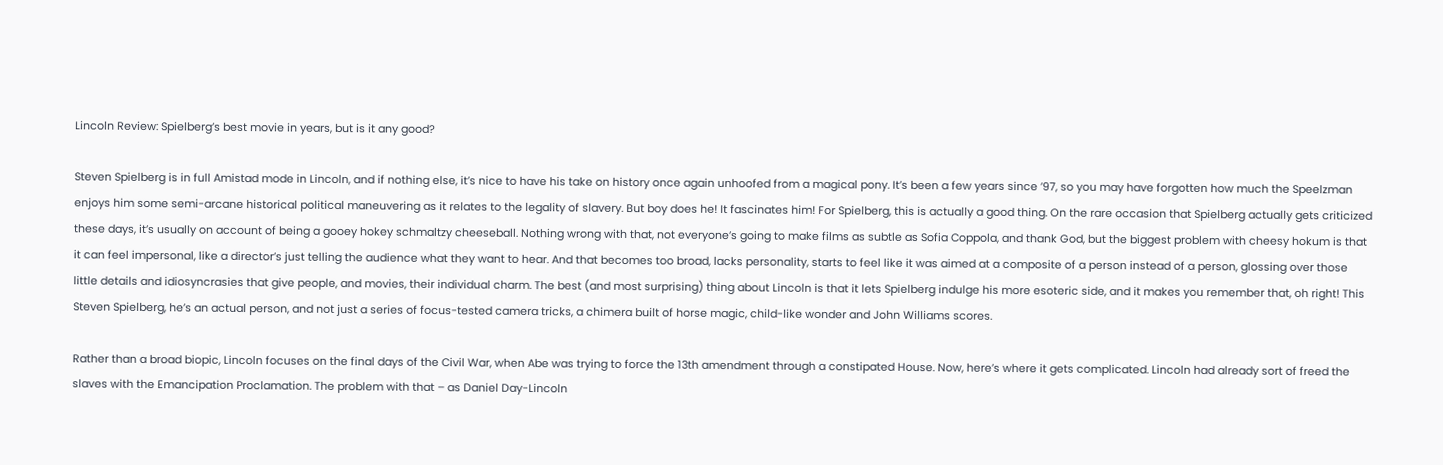Lincoln Review: Spielberg’s best movie in years, but is it any good?

Steven Spielberg is in full Amistad mode in Lincoln, and if nothing else, it’s nice to have his take on history once again unhoofed from a magical pony. It’s been a few years since ’97, so you may have forgotten how much the Speelzman enjoys him some semi-arcane historical political maneuvering as it relates to the legality of slavery. But boy does he! It fascinates him! For Spielberg, this is actually a good thing. On the rare occasion that Spielberg actually gets criticized these days, it’s usually on account of being a gooey hokey schmaltzy cheeseball. Nothing wrong with that, not everyone’s going to make films as subtle as Sofia Coppola, and thank God, but the biggest problem with cheesy hokum is that it can feel impersonal, like a director’s just telling the audience what they want to hear. And that becomes too broad, lacks personality, starts to feel like it was aimed at a composite of a person instead of a person, glossing over those little details and idiosyncrasies that give people, and movies, their individual charm. The best (and most surprising) thing about Lincoln is that it lets Spielberg indulge his more esoteric side, and it makes you remember that, oh right! This Steven Spielberg, he’s an actual person, and not just a series of focus-tested camera tricks, a chimera built of horse magic, child-like wonder and John Williams scores.

Rather than a broad biopic, Lincoln focuses on the final days of the Civil War, when Abe was trying to force the 13th amendment through a constipated House. Now, here’s where it gets complicated. Lincoln had already sort of freed the slaves with the Emancipation Proclamation. The problem with that – as Daniel Day-Lincoln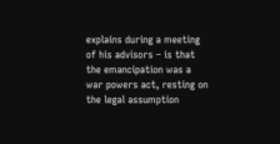explains during a meeting of his advisors – is that the emancipation was a war powers act, resting on the legal assumption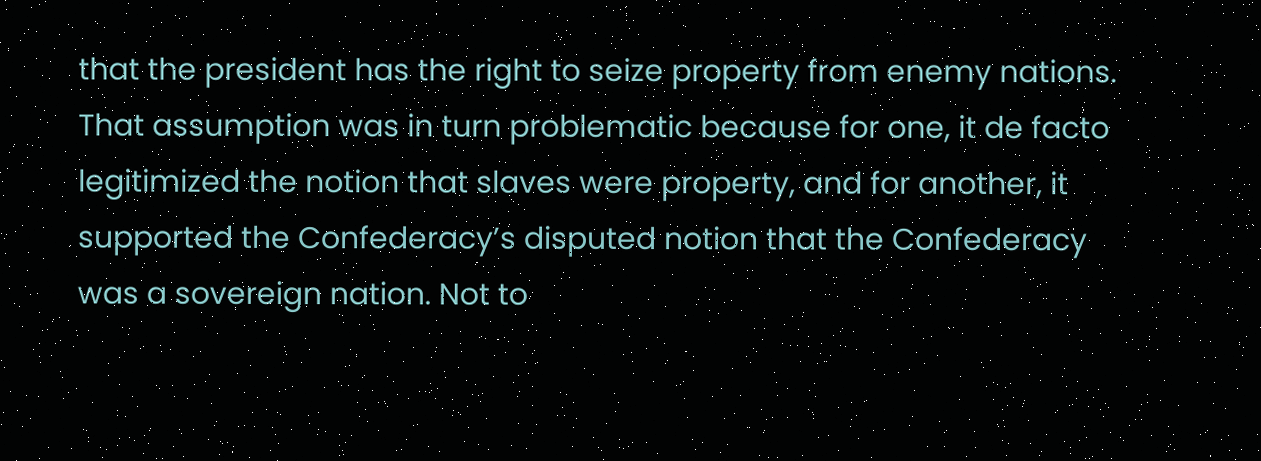that the president has the right to seize property from enemy nations. That assumption was in turn problematic because for one, it de facto legitimized the notion that slaves were property, and for another, it supported the Confederacy’s disputed notion that the Confederacy was a sovereign nation. Not to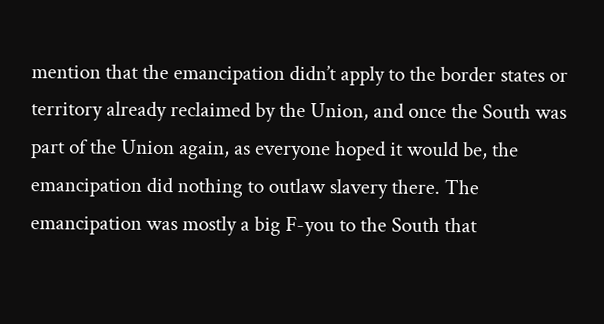mention that the emancipation didn’t apply to the border states or territory already reclaimed by the Union, and once the South was part of the Union again, as everyone hoped it would be, the emancipation did nothing to outlaw slavery there. The emancipation was mostly a big F-you to the South that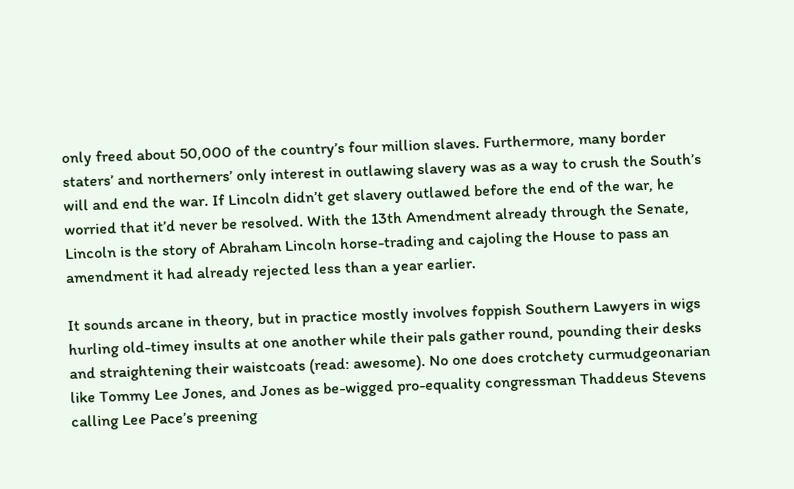only freed about 50,000 of the country’s four million slaves. Furthermore, many border staters’ and northerners’ only interest in outlawing slavery was as a way to crush the South’s will and end the war. If Lincoln didn’t get slavery outlawed before the end of the war, he worried that it’d never be resolved. With the 13th Amendment already through the Senate, Lincoln is the story of Abraham Lincoln horse-trading and cajoling the House to pass an amendment it had already rejected less than a year earlier.

It sounds arcane in theory, but in practice mostly involves foppish Southern Lawyers in wigs hurling old-timey insults at one another while their pals gather round, pounding their desks and straightening their waistcoats (read: awesome). No one does crotchety curmudgeonarian like Tommy Lee Jones, and Jones as be-wigged pro-equality congressman Thaddeus Stevens calling Lee Pace’s preening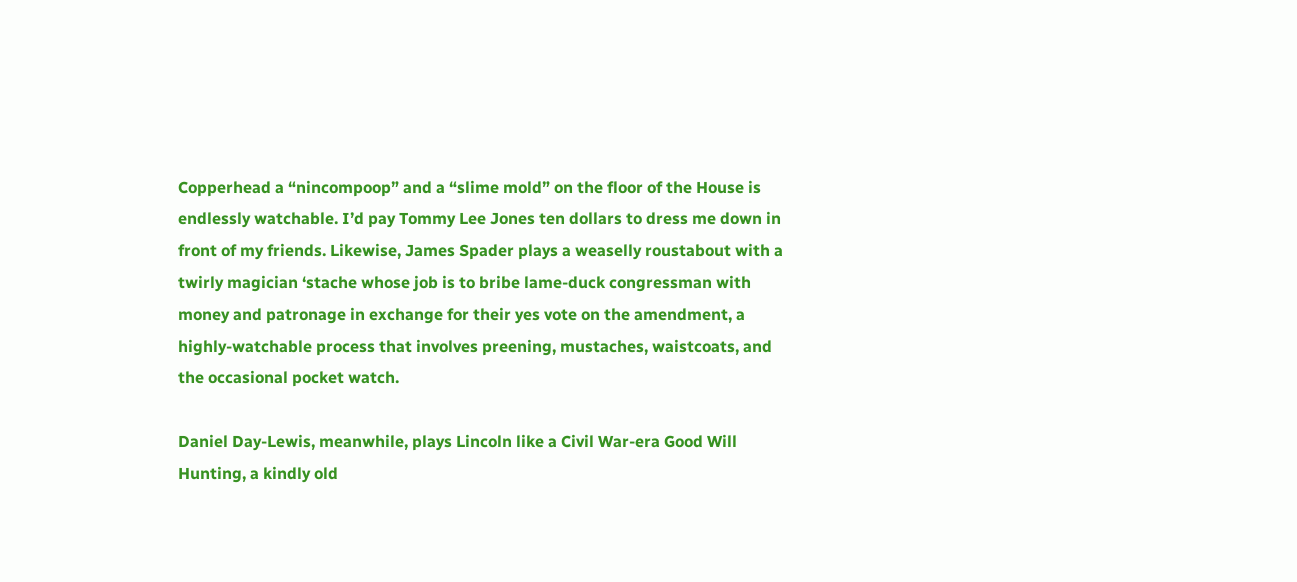Copperhead a “nincompoop” and a “slime mold” on the floor of the House is endlessly watchable. I’d pay Tommy Lee Jones ten dollars to dress me down in front of my friends. Likewise, James Spader plays a weaselly roustabout with a twirly magician ‘stache whose job is to bribe lame-duck congressman with money and patronage in exchange for their yes vote on the amendment, a highly-watchable process that involves preening, mustaches, waistcoats, and the occasional pocket watch.

Daniel Day-Lewis, meanwhile, plays Lincoln like a Civil War-era Good Will Hunting, a kindly old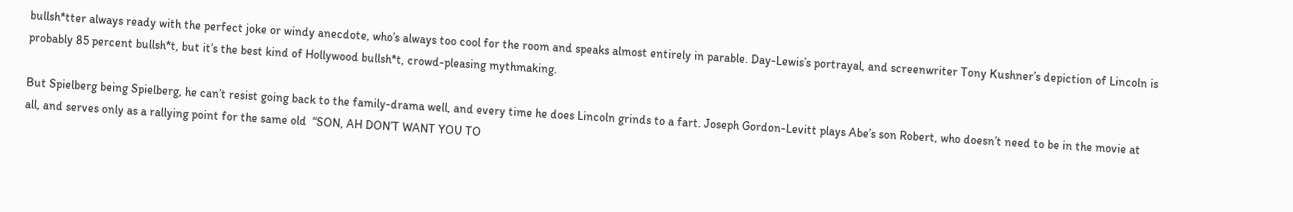bullsh*tter always ready with the perfect joke or windy anecdote, who’s always too cool for the room and speaks almost entirely in parable. Day-Lewis’s portrayal, and screenwriter Tony Kushner’s depiction of Lincoln is probably 85 percent bullsh*t, but it’s the best kind of Hollywood bullsh*t, crowd-pleasing mythmaking.

But Spielberg being Spielberg, he can’t resist going back to the family-drama well, and every time he does Lincoln grinds to a fart. Joseph Gordon-Levitt plays Abe’s son Robert, who doesn’t need to be in the movie at all, and serves only as a rallying point for the same old  “SON, AH DON’T WANT YOU TO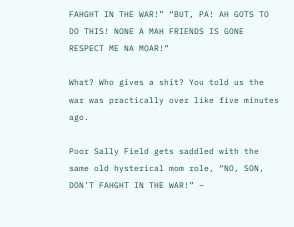FAHGHT IN THE WAR!” “BUT, PA! AH GOTS TO DO THIS! NONE A MAH FRIENDS IS GONE RESPECT ME NA MOAR!”

What? Who gives a shit? You told us the war was practically over like five minutes ago.

Poor Sally Field gets saddled with the same old hysterical mom role, “NO, SON, DON’T FAHGHT IN THE WAR!” –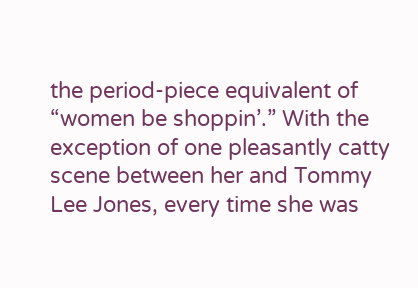the period-piece equivalent of “women be shoppin’.” With the exception of one pleasantly catty scene between her and Tommy Lee Jones, every time she was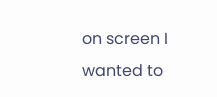on screen I wanted to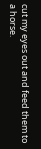cut my eyes out and feed them to a horse.